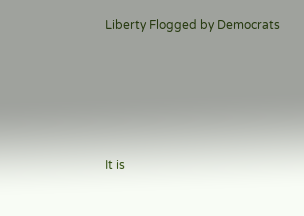Liberty Flogged by Democrats





It is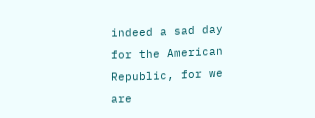indeed a sad day for the American Republic, for we are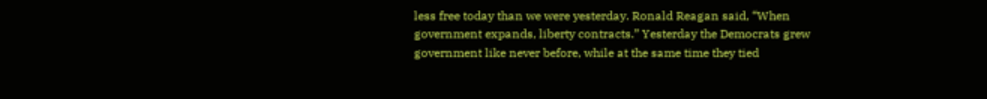less free today than we were yesterday. Ronald Reagan said, “When government expands, liberty contracts.” Yesterday the Democrats grew government like never before, while at the same time they tied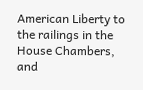American Liberty to the railings in the House Chambers, and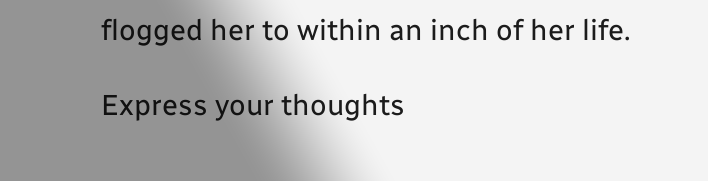flogged her to within an inch of her life.

Express your thoughts